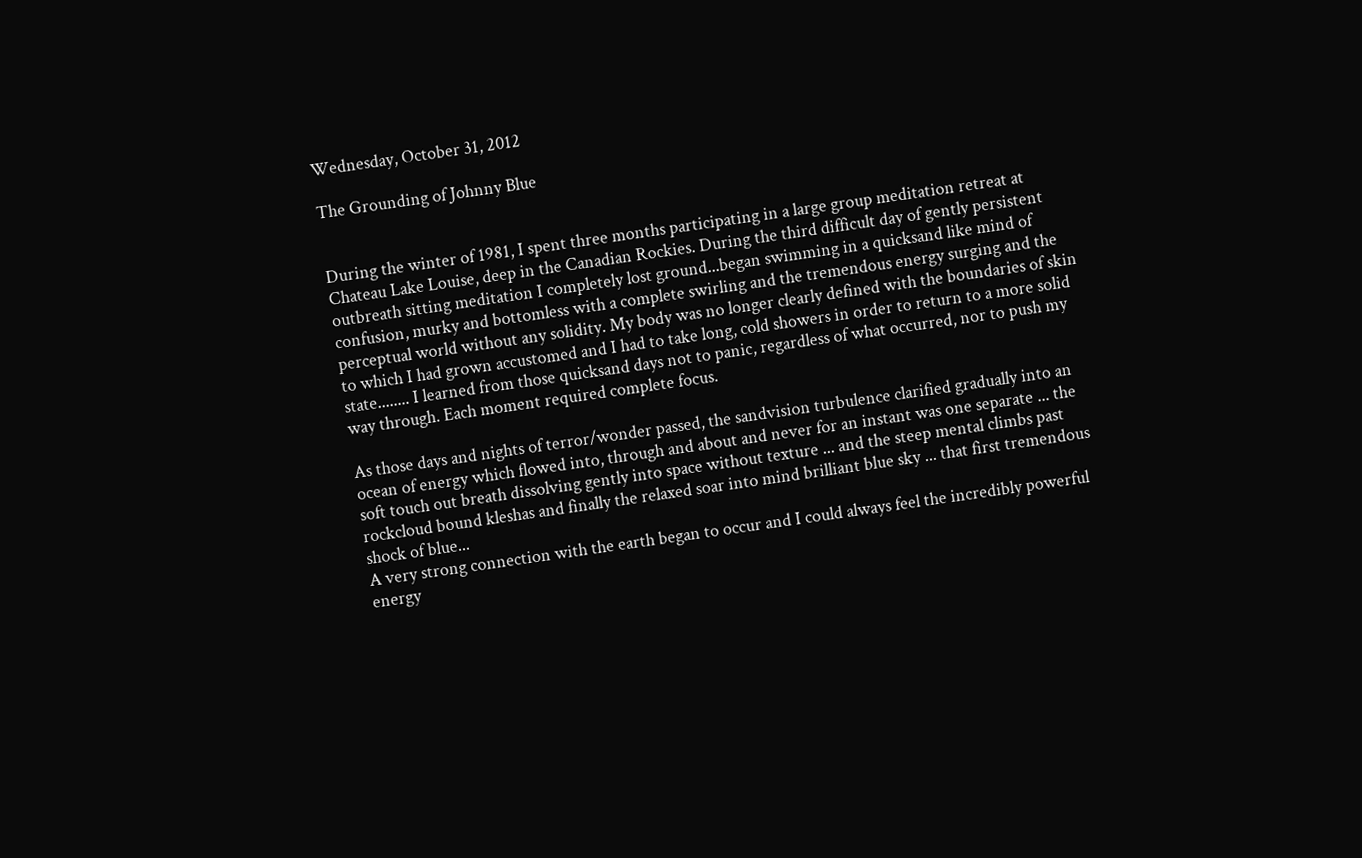Wednesday, October 31, 2012

The Grounding of Johnny Blue


During the winter of 1981, I spent three months participating in a large group meditation retreat at Chateau Lake Louise, deep in the Canadian Rockies. During the third difficult day of gently persistent outbreath sitting meditation I completely lost ground...began swimming in a quicksand like mind of confusion, murky and bottomless with a complete swirling and the tremendous energy surging and the perceptual world without any solidity. My body was no longer clearly defined with the boundaries of skin to which I had grown accustomed and I had to take long, cold showers in order to return to a more solid state........ I learned from those quicksand days not to panic, regardless of what occurred, nor to push my way through. Each moment required complete focus.

As those days and nights of terror/wonder passed, the sandvision turbulence clarified gradually into an ocean of energy which flowed into, through and about and never for an instant was one separate ... the soft touch out breath dissolving gently into space without texture ... and the steep mental climbs past rockcloud bound kleshas and finally the relaxed soar into mind brilliant blue sky ... that first tremendous shock of blue...
A very strong connection with the earth began to occur and I could always feel the incredibly powerful energy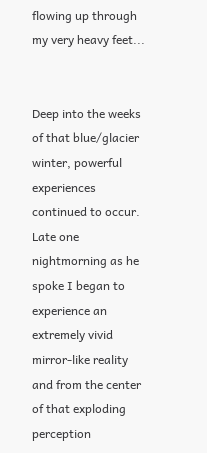flowing up through my very heavy feet...


Deep into the weeks of that blue/glacier winter, powerful experiences continued to occur. Late one nightmorning as he spoke I began to experience an extremely vivid mirror-like reality and from the center of that exploding perception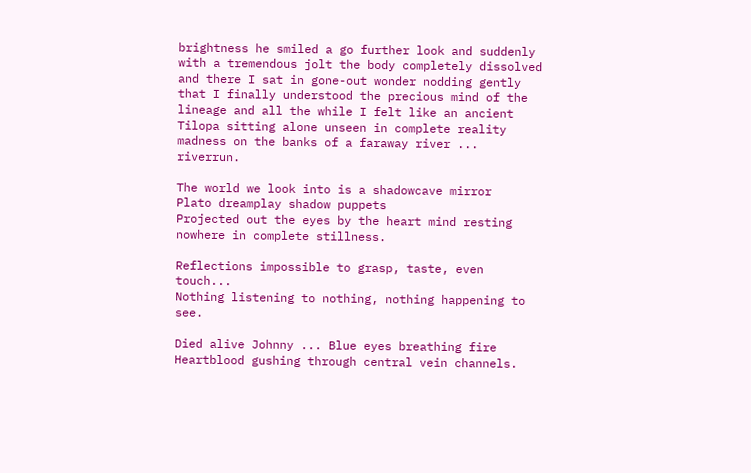brightness he smiled a go further look and suddenly with a tremendous jolt the body completely dissolved and there I sat in gone-out wonder nodding gently that I finally understood the precious mind of the lineage and all the while I felt like an ancient Tilopa sitting alone unseen in complete reality madness on the banks of a faraway river ... riverrun.

The world we look into is a shadowcave mirror
Plato dreamplay shadow puppets
Projected out the eyes by the heart mind resting nowhere in complete stillness.

Reflections impossible to grasp, taste, even touch...
Nothing listening to nothing, nothing happening to see.

Died alive Johnny ... Blue eyes breathing fire
Heartblood gushing through central vein channels.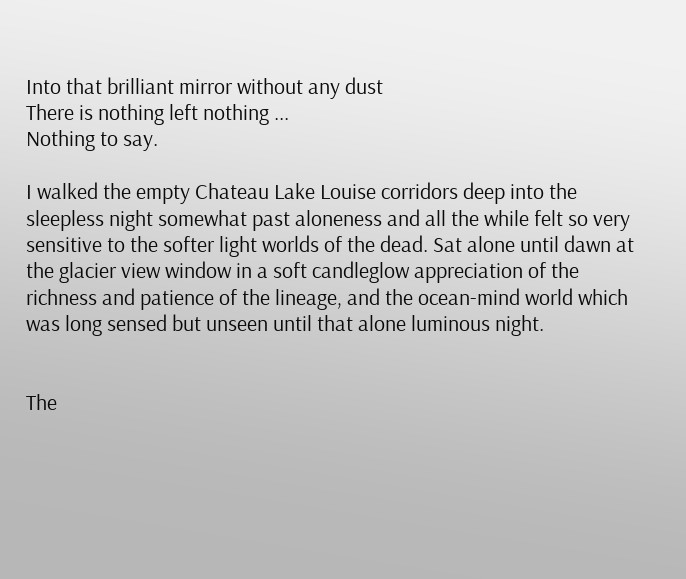Into that brilliant mirror without any dust
There is nothing left nothing ...
Nothing to say.

I walked the empty Chateau Lake Louise corridors deep into the sleepless night somewhat past aloneness and all the while felt so very sensitive to the softer light worlds of the dead. Sat alone until dawn at the glacier view window in a soft candleglow appreciation of the richness and patience of the lineage, and the ocean-mind world which was long sensed but unseen until that alone luminous night.


The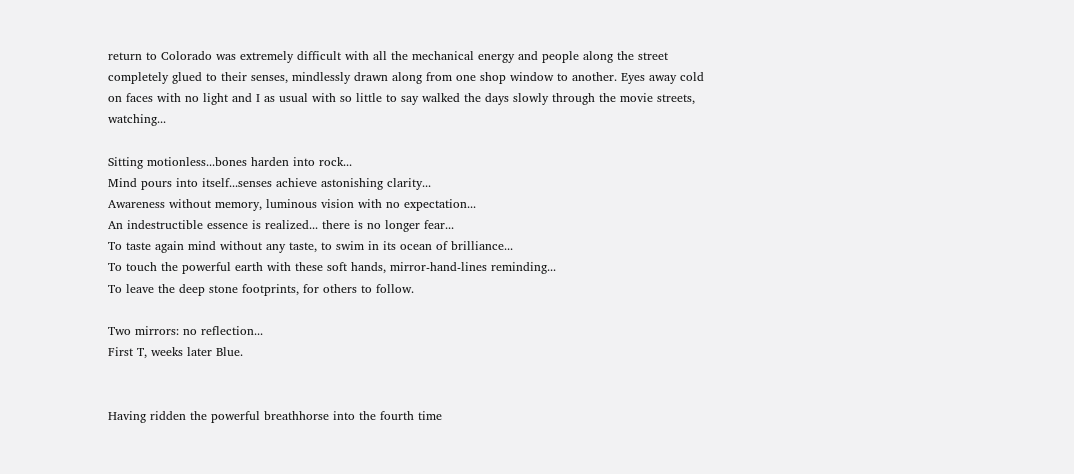return to Colorado was extremely difficult with all the mechanical energy and people along the street completely glued to their senses, mindlessly drawn along from one shop window to another. Eyes away cold on faces with no light and I as usual with so little to say walked the days slowly through the movie streets, watching...

Sitting motionless...bones harden into rock...
Mind pours into itself...senses achieve astonishing clarity...
Awareness without memory, luminous vision with no expectation...
An indestructible essence is realized... there is no longer fear...
To taste again mind without any taste, to swim in its ocean of brilliance...
To touch the powerful earth with these soft hands, mirror-hand-lines reminding...
To leave the deep stone footprints, for others to follow.

Two mirrors: no reflection...
First T, weeks later Blue.


Having ridden the powerful breathhorse into the fourth time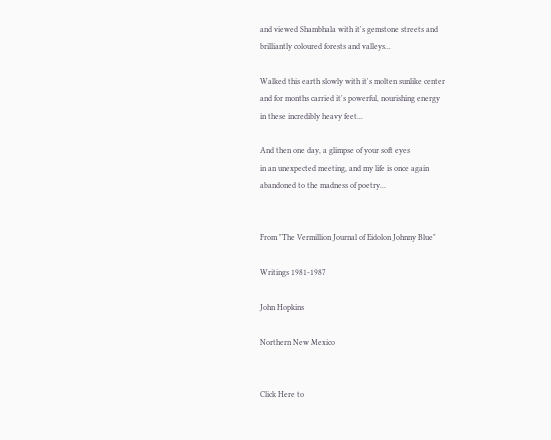and viewed Shambhala with it's gemstone streets and
brilliantly coloured forests and valleys...

Walked this earth slowly with it's molten sunlike center
and for months carried it's powerful, nourishing energy
in these incredibly heavy feet...

And then one day, a glimpse of your soft eyes
in an unexpected meeting, and my life is once again
abandoned to the madness of poetry...


From "The Vermillion Journal of Eidolon Johnny Blue"

Writings 1981-1987

John Hopkins

Northern New Mexico


Click Here to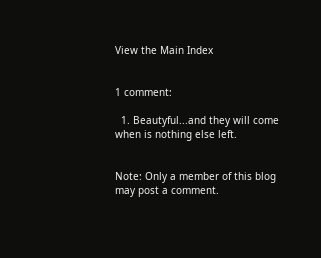View the Main Index


1 comment:

  1. Beautyful...and they will come when is nothing else left.


Note: Only a member of this blog may post a comment.